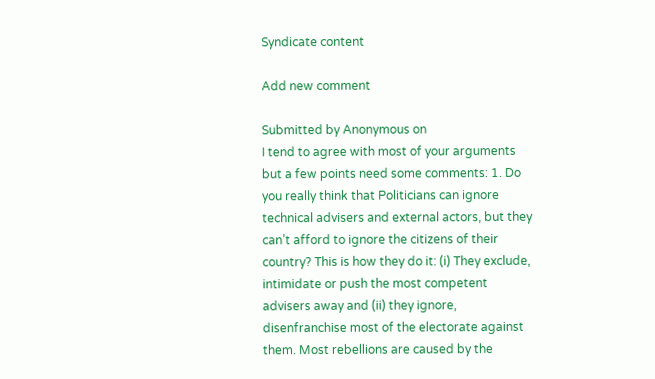Syndicate content

Add new comment

Submitted by Anonymous on
I tend to agree with most of your arguments but a few points need some comments: 1. Do you really think that Politicians can ignore technical advisers and external actors, but they can’t afford to ignore the citizens of their country? This is how they do it: (i) They exclude, intimidate or push the most competent advisers away and (ii) they ignore, disenfranchise most of the electorate against them. Most rebellions are caused by the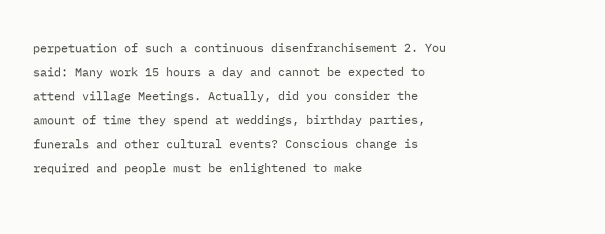perpetuation of such a continuous disenfranchisement 2. You said: Many work 15 hours a day and cannot be expected to attend village Meetings. Actually, did you consider the amount of time they spend at weddings, birthday parties, funerals and other cultural events? Conscious change is required and people must be enlightened to make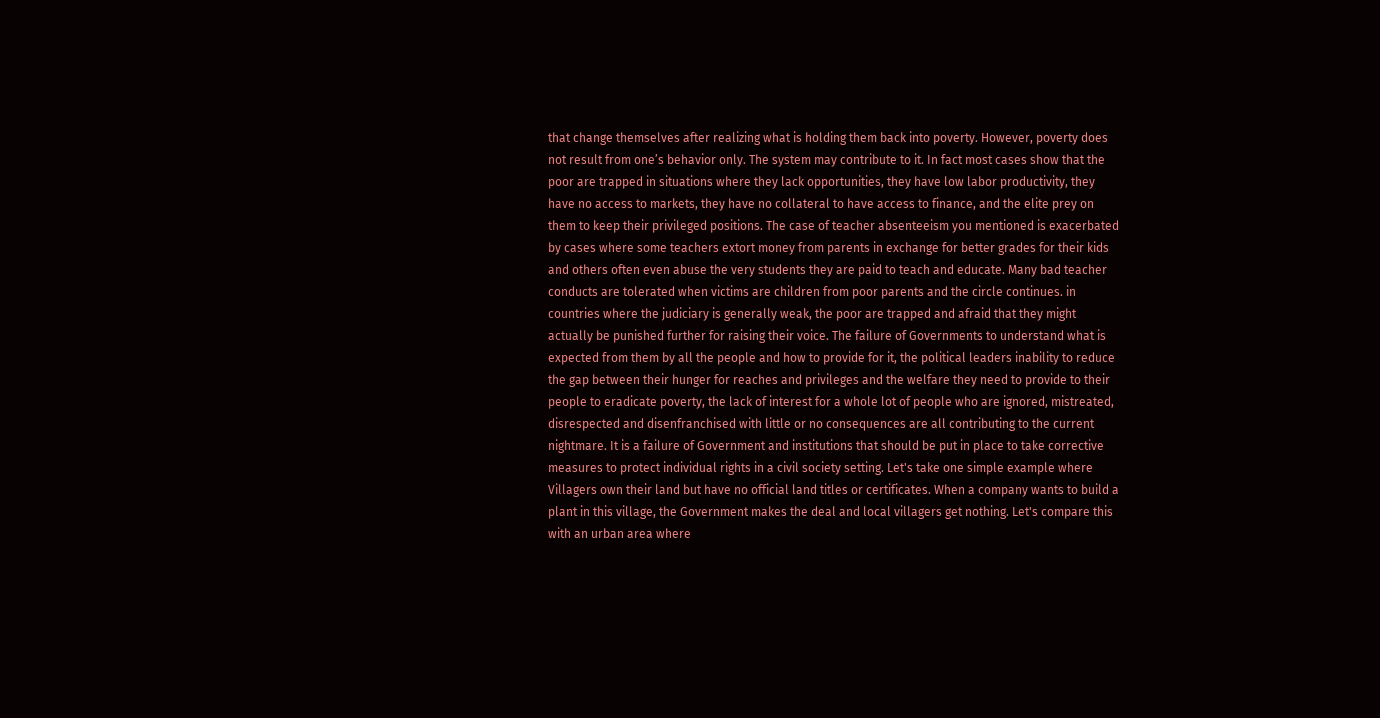that change themselves after realizing what is holding them back into poverty. However, poverty does not result from one’s behavior only. The system may contribute to it. In fact most cases show that the poor are trapped in situations where they lack opportunities, they have low labor productivity, they have no access to markets, they have no collateral to have access to finance, and the elite prey on them to keep their privileged positions. The case of teacher absenteeism you mentioned is exacerbated by cases where some teachers extort money from parents in exchange for better grades for their kids and others often even abuse the very students they are paid to teach and educate. Many bad teacher conducts are tolerated when victims are children from poor parents and the circle continues. in countries where the judiciary is generally weak, the poor are trapped and afraid that they might actually be punished further for raising their voice. The failure of Governments to understand what is expected from them by all the people and how to provide for it, the political leaders inability to reduce the gap between their hunger for reaches and privileges and the welfare they need to provide to their people to eradicate poverty, the lack of interest for a whole lot of people who are ignored, mistreated, disrespected and disenfranchised with little or no consequences are all contributing to the current nightmare. It is a failure of Government and institutions that should be put in place to take corrective measures to protect individual rights in a civil society setting. Let's take one simple example where Villagers own their land but have no official land titles or certificates. When a company wants to build a plant in this village, the Government makes the deal and local villagers get nothing. Let's compare this with an urban area where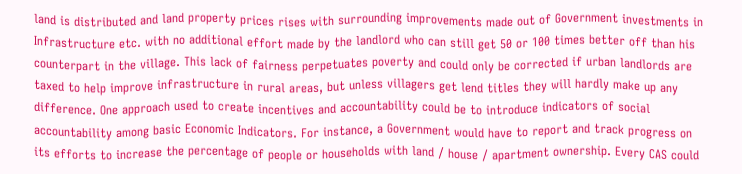land is distributed and land property prices rises with surrounding improvements made out of Government investments in Infrastructure etc. with no additional effort made by the landlord who can still get 50 or 100 times better off than his counterpart in the village. This lack of fairness perpetuates poverty and could only be corrected if urban landlords are taxed to help improve infrastructure in rural areas, but unless villagers get lend titles they will hardly make up any difference. One approach used to create incentives and accountability could be to introduce indicators of social accountability among basic Economic Indicators. For instance, a Government would have to report and track progress on its efforts to increase the percentage of people or households with land / house / apartment ownership. Every CAS could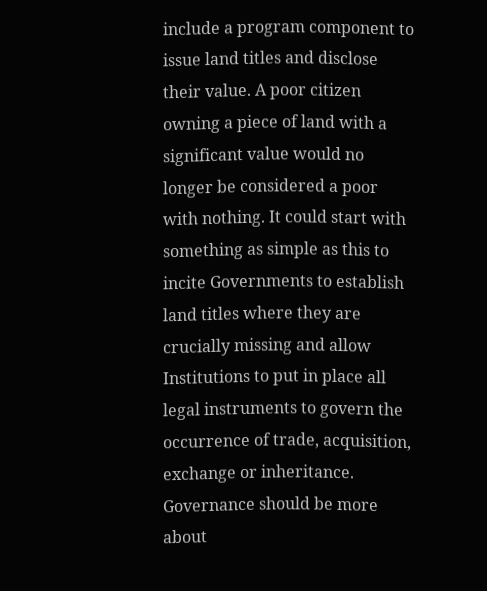include a program component to issue land titles and disclose their value. A poor citizen owning a piece of land with a significant value would no longer be considered a poor with nothing. It could start with something as simple as this to incite Governments to establish land titles where they are crucially missing and allow Institutions to put in place all legal instruments to govern the occurrence of trade, acquisition, exchange or inheritance. Governance should be more about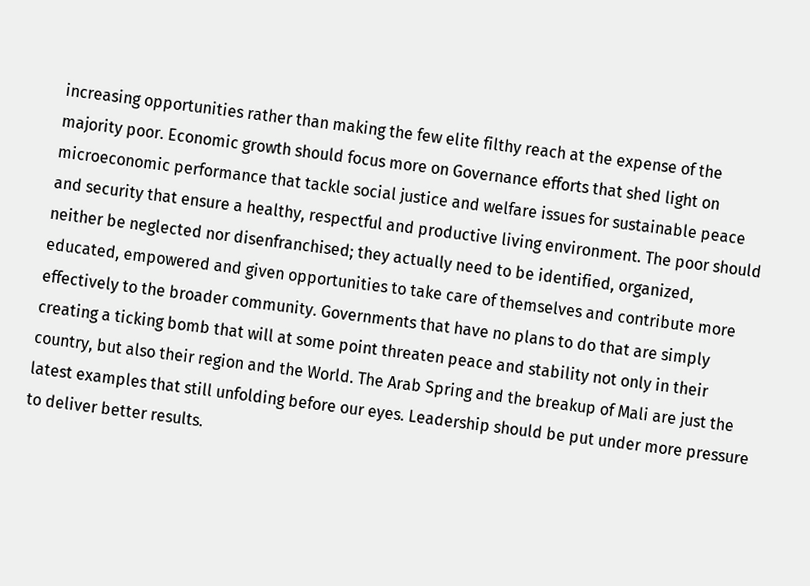increasing opportunities rather than making the few elite filthy reach at the expense of the majority poor. Economic growth should focus more on Governance efforts that shed light on microeconomic performance that tackle social justice and welfare issues for sustainable peace and security that ensure a healthy, respectful and productive living environment. The poor should neither be neglected nor disenfranchised; they actually need to be identified, organized, educated, empowered and given opportunities to take care of themselves and contribute more effectively to the broader community. Governments that have no plans to do that are simply creating a ticking bomb that will at some point threaten peace and stability not only in their country, but also their region and the World. The Arab Spring and the breakup of Mali are just the latest examples that still unfolding before our eyes. Leadership should be put under more pressure to deliver better results.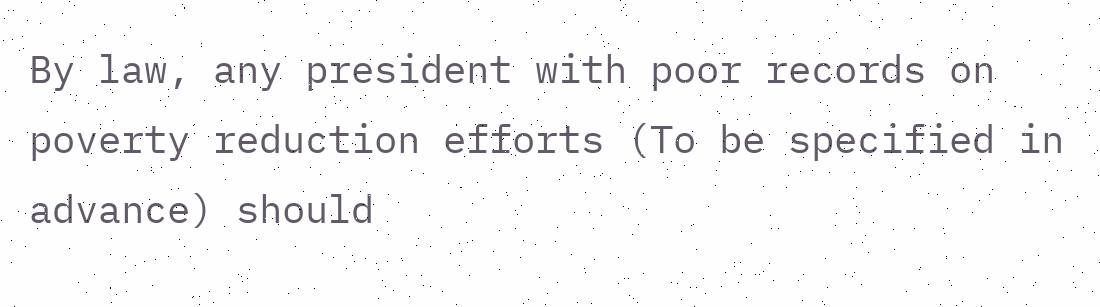By law, any president with poor records on poverty reduction efforts (To be specified in advance) should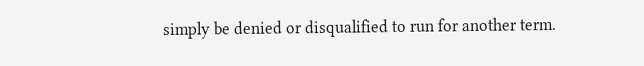simply be denied or disqualified to run for another term.